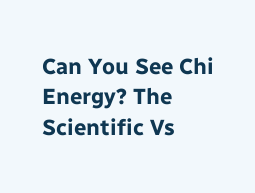Can You See Chi Energy? The Scientific Vs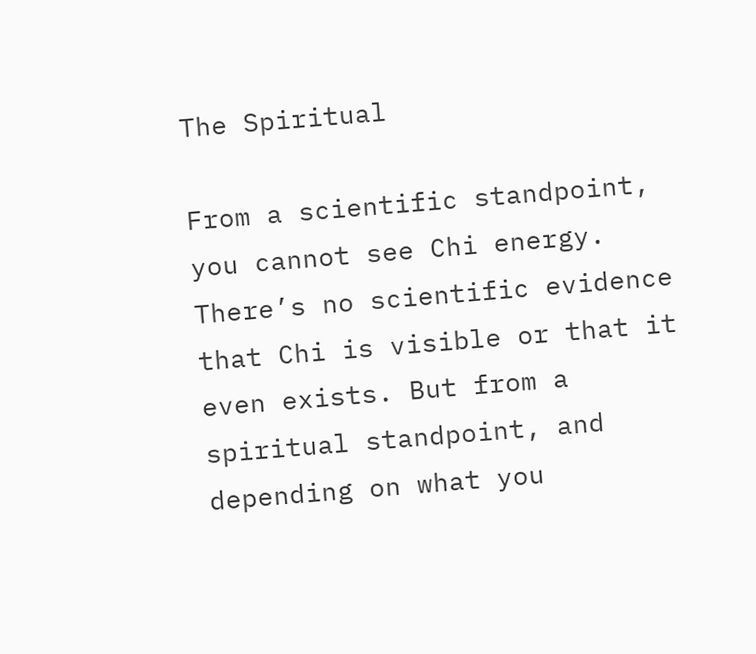The Spiritual

From a scientific standpoint, you cannot see Chi energy. There’s no scientific evidence that Chi is visible or that it even exists. But from a spiritual standpoint, and depending on what you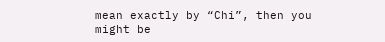mean exactly by “Chi”, then you might be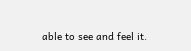able to see and feel it.